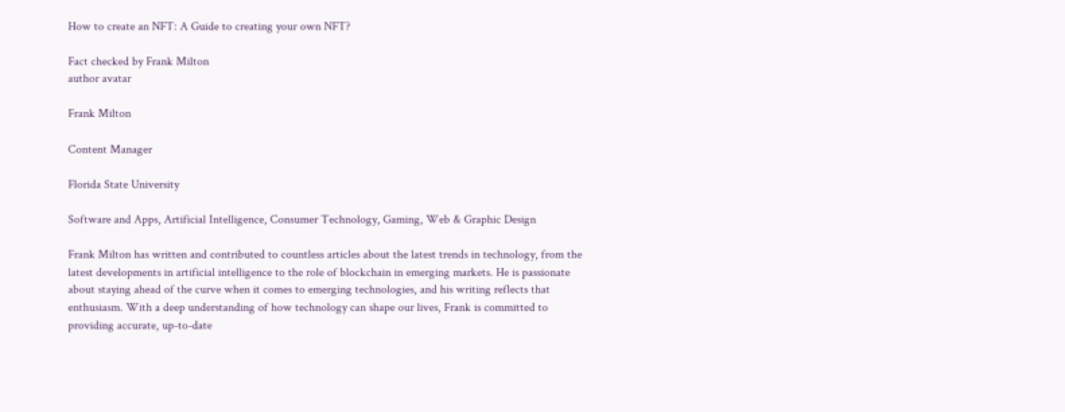How to create an NFT: A Guide to creating your own NFT?

Fact checked by Frank Milton
author avatar

Frank Milton

Content Manager

Florida State University

Software and Apps, Artificial Intelligence, Consumer Technology, Gaming, Web & Graphic Design

Frank Milton has written and contributed to countless articles about the latest trends in technology, from the latest developments in artificial intelligence to the role of blockchain in emerging markets. He is passionate about staying ahead of the curve when it comes to emerging technologies, and his writing reflects that enthusiasm. With a deep understanding of how technology can shape our lives, Frank is committed to providing accurate, up-to-date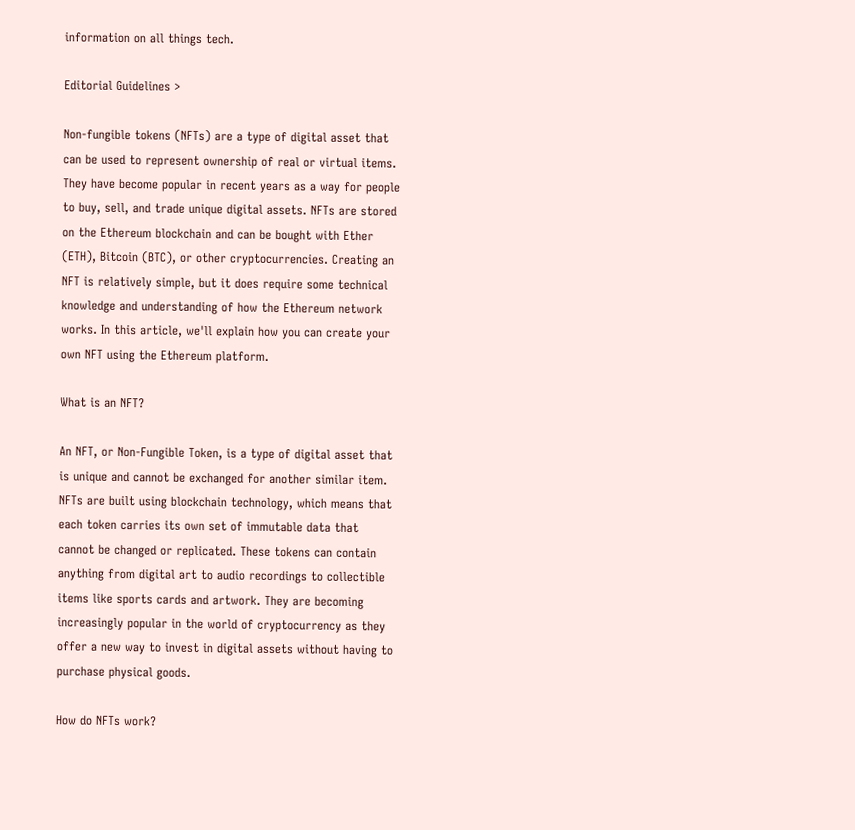information on all things tech.

Editorial Guidelines >

Non-fungible tokens (NFTs) are a type of digital asset that can be used to represent ownership of real or virtual items. They have become popular in recent years as a way for people to buy, sell, and trade unique digital assets. NFTs are stored on the Ethereum blockchain and can be bought with Ether (ETH), Bitcoin (BTC), or other cryptocurrencies. Creating an NFT is relatively simple, but it does require some technical knowledge and understanding of how the Ethereum network works. In this article, we'll explain how you can create your own NFT using the Ethereum platform.

What is an NFT?

An NFT, or Non-Fungible Token, is a type of digital asset that is unique and cannot be exchanged for another similar item. NFTs are built using blockchain technology, which means that each token carries its own set of immutable data that cannot be changed or replicated. These tokens can contain anything from digital art to audio recordings to collectible items like sports cards and artwork. They are becoming increasingly popular in the world of cryptocurrency as they offer a new way to invest in digital assets without having to purchase physical goods.

How do NFTs work?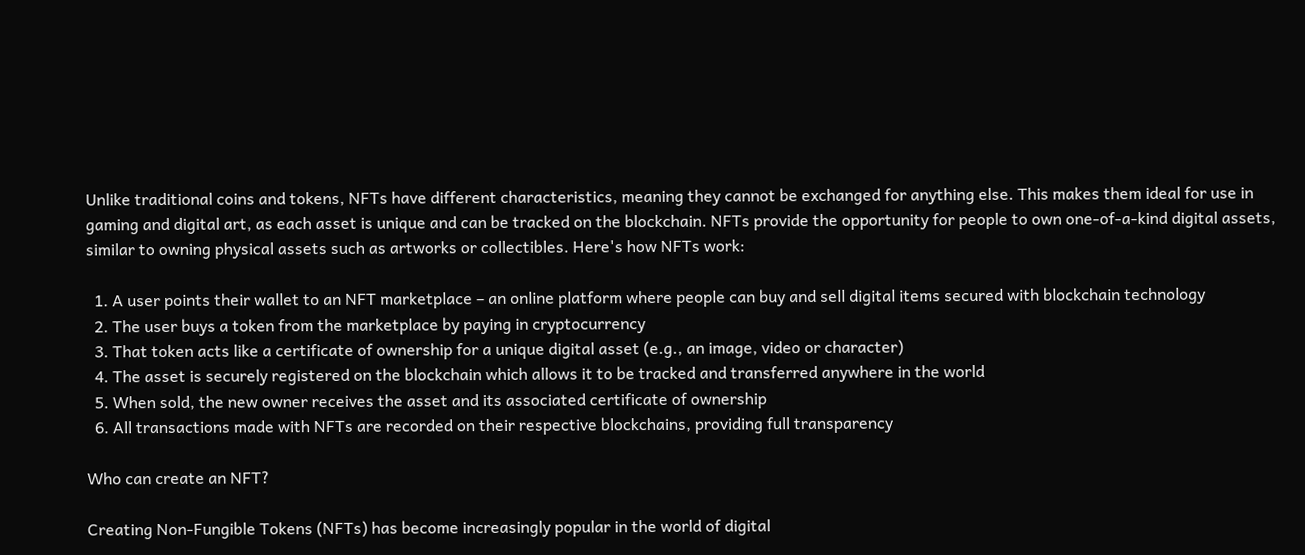Unlike traditional coins and tokens, NFTs have different characteristics, meaning they cannot be exchanged for anything else. This makes them ideal for use in gaming and digital art, as each asset is unique and can be tracked on the blockchain. NFTs provide the opportunity for people to own one-of-a-kind digital assets, similar to owning physical assets such as artworks or collectibles. Here's how NFTs work:

  1. A user points their wallet to an NFT marketplace – an online platform where people can buy and sell digital items secured with blockchain technology
  2. The user buys a token from the marketplace by paying in cryptocurrency
  3. That token acts like a certificate of ownership for a unique digital asset (e.g., an image, video or character)
  4. The asset is securely registered on the blockchain which allows it to be tracked and transferred anywhere in the world
  5. When sold, the new owner receives the asset and its associated certificate of ownership
  6. All transactions made with NFTs are recorded on their respective blockchains, providing full transparency

Who can create an NFT?

Creating Non-Fungible Tokens (NFTs) has become increasingly popular in the world of digital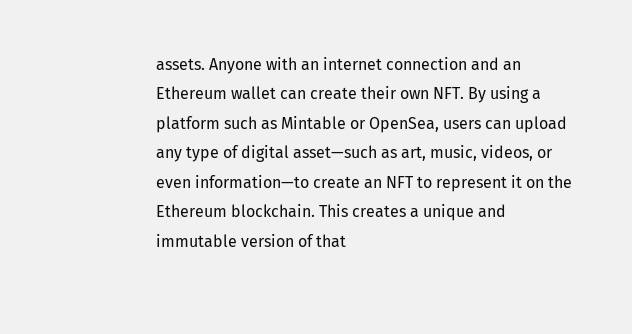assets. Anyone with an internet connection and an Ethereum wallet can create their own NFT. By using a platform such as Mintable or OpenSea, users can upload any type of digital asset—such as art, music, videos, or even information—to create an NFT to represent it on the Ethereum blockchain. This creates a unique and immutable version of that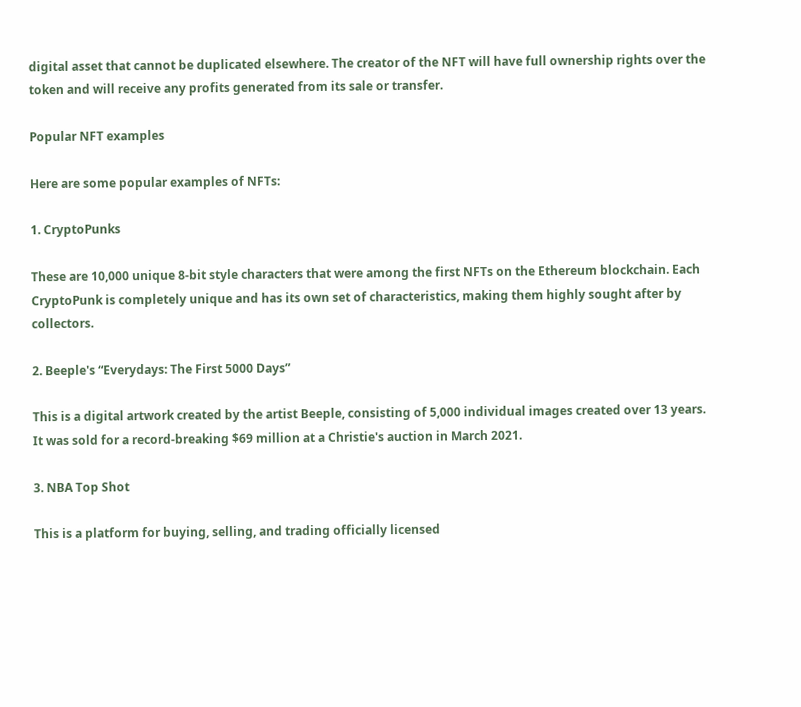digital asset that cannot be duplicated elsewhere. The creator of the NFT will have full ownership rights over the token and will receive any profits generated from its sale or transfer.

Popular NFT examples

Here are some popular examples of NFTs:

1. CryptoPunks

These are 10,000 unique 8-bit style characters that were among the first NFTs on the Ethereum blockchain. Each CryptoPunk is completely unique and has its own set of characteristics, making them highly sought after by collectors.

2. Beeple's “Everydays: The First 5000 Days”

This is a digital artwork created by the artist Beeple, consisting of 5,000 individual images created over 13 years. It was sold for a record-breaking $69 million at a Christie's auction in March 2021.

3. NBA Top Shot

This is a platform for buying, selling, and trading officially licensed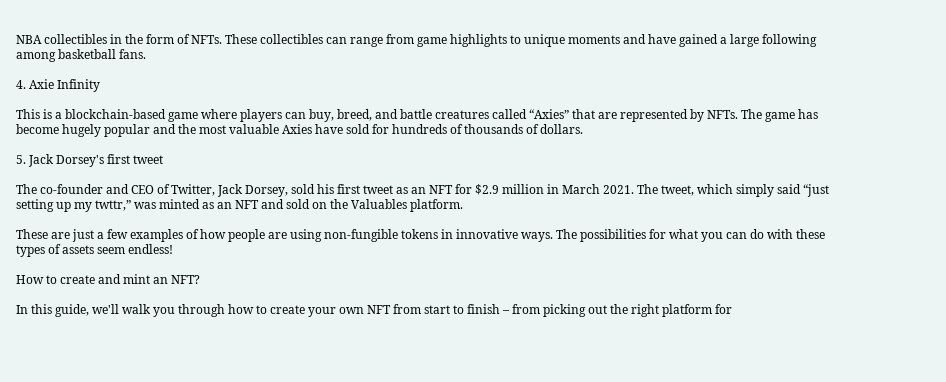NBA collectibles in the form of NFTs. These collectibles can range from game highlights to unique moments and have gained a large following among basketball fans.

4. Axie Infinity

This is a blockchain-based game where players can buy, breed, and battle creatures called “Axies” that are represented by NFTs. The game has become hugely popular and the most valuable Axies have sold for hundreds of thousands of dollars.

5. Jack Dorsey's first tweet

The co-founder and CEO of Twitter, Jack Dorsey, sold his first tweet as an NFT for $2.9 million in March 2021. The tweet, which simply said “just setting up my twttr,” was minted as an NFT and sold on the Valuables platform.

These are just a few examples of how people are using non-fungible tokens in innovative ways. The possibilities for what you can do with these types of assets seem endless!

How to create and mint an NFT?

In this guide, we'll walk you through how to create your own NFT from start to finish – from picking out the right platform for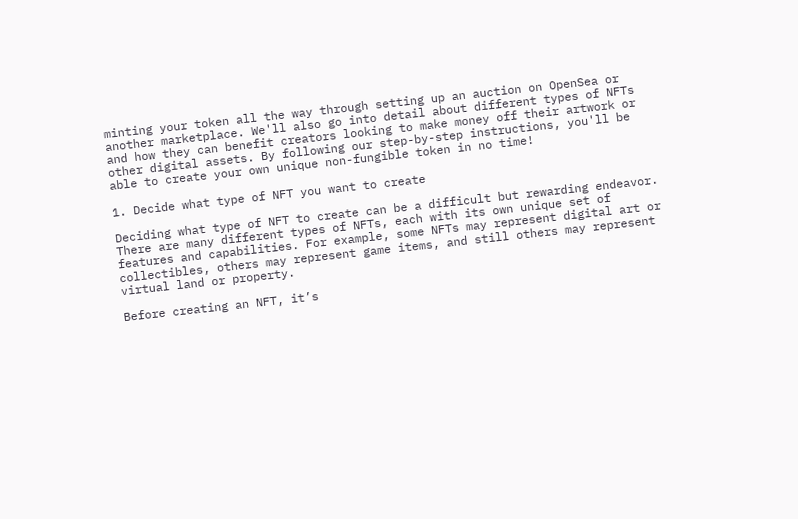minting your token all the way through setting up an auction on OpenSea or another marketplace. We'll also go into detail about different types of NFTs and how they can benefit creators looking to make money off their artwork or other digital assets. By following our step-by-step instructions, you'll be able to create your own unique non-fungible token in no time!

1. Decide what type of NFT you want to create

Deciding what type of NFT to create can be a difficult but rewarding endeavor. There are many different types of NFTs, each with its own unique set of features and capabilities. For example, some NFTs may represent digital art or collectibles, others may represent game items, and still others may represent virtual land or property.

Before creating an NFT, it’s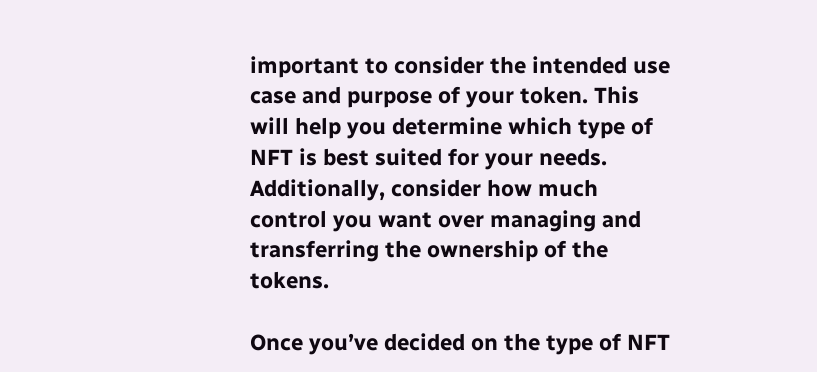important to consider the intended use case and purpose of your token. This will help you determine which type of NFT is best suited for your needs. Additionally, consider how much control you want over managing and transferring the ownership of the tokens.

Once you’ve decided on the type of NFT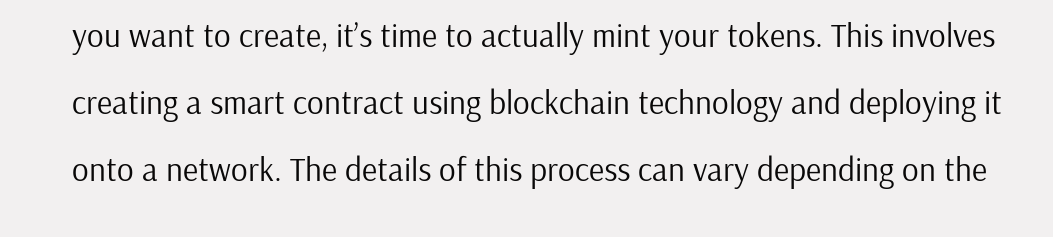you want to create, it’s time to actually mint your tokens. This involves creating a smart contract using blockchain technology and deploying it onto a network. The details of this process can vary depending on the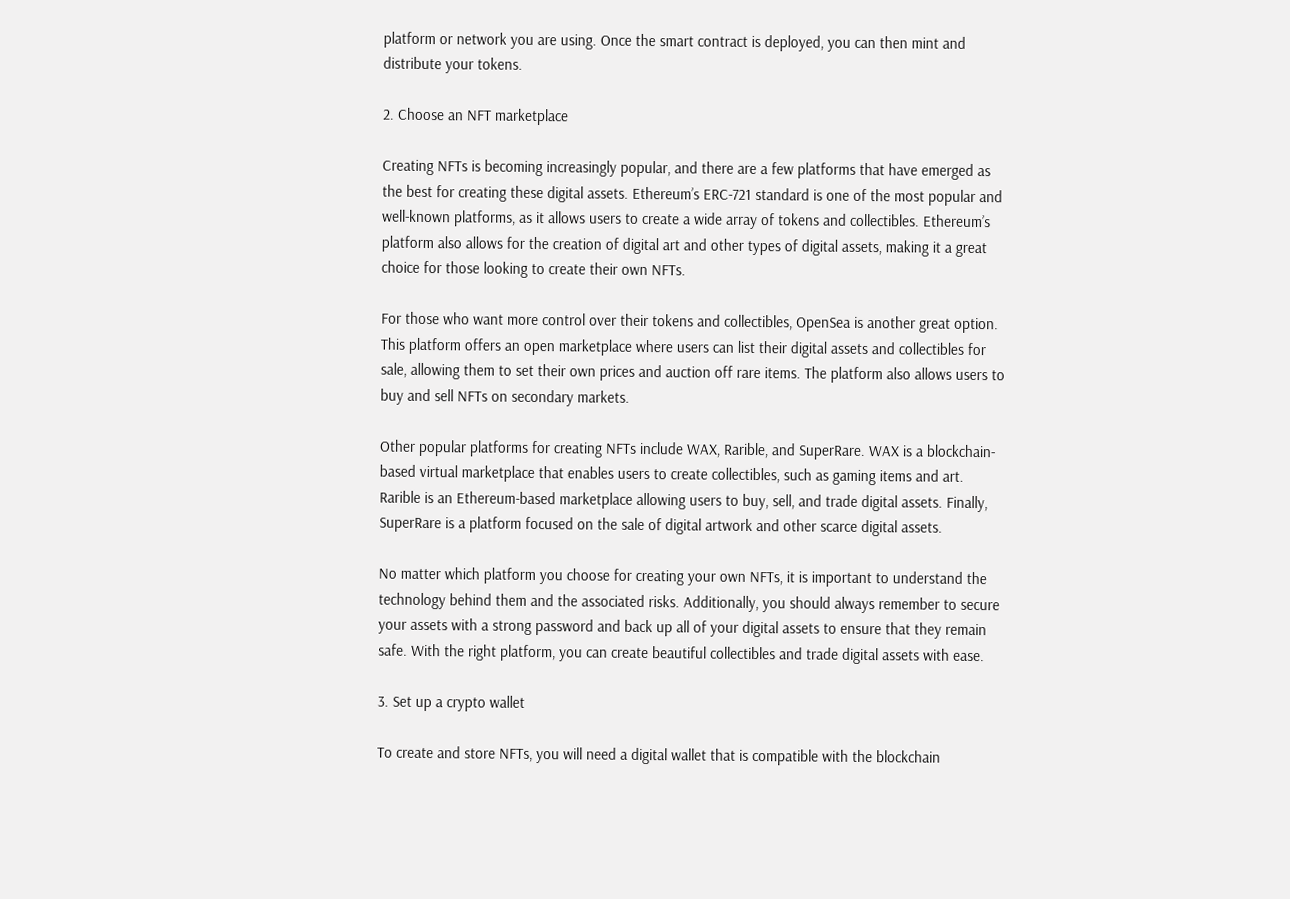platform or network you are using. Once the smart contract is deployed, you can then mint and distribute your tokens.

2. Choose an NFT marketplace

Creating NFTs is becoming increasingly popular, and there are a few platforms that have emerged as the best for creating these digital assets. Ethereum’s ERC-721 standard is one of the most popular and well-known platforms, as it allows users to create a wide array of tokens and collectibles. Ethereum’s platform also allows for the creation of digital art and other types of digital assets, making it a great choice for those looking to create their own NFTs.

For those who want more control over their tokens and collectibles, OpenSea is another great option. This platform offers an open marketplace where users can list their digital assets and collectibles for sale, allowing them to set their own prices and auction off rare items. The platform also allows users to buy and sell NFTs on secondary markets.

Other popular platforms for creating NFTs include WAX, Rarible, and SuperRare. WAX is a blockchain-based virtual marketplace that enables users to create collectibles, such as gaming items and art. Rarible is an Ethereum-based marketplace allowing users to buy, sell, and trade digital assets. Finally, SuperRare is a platform focused on the sale of digital artwork and other scarce digital assets.

No matter which platform you choose for creating your own NFTs, it is important to understand the technology behind them and the associated risks. Additionally, you should always remember to secure your assets with a strong password and back up all of your digital assets to ensure that they remain safe. With the right platform, you can create beautiful collectibles and trade digital assets with ease.

3. Set up a crypto wallet

To create and store NFTs, you will need a digital wallet that is compatible with the blockchain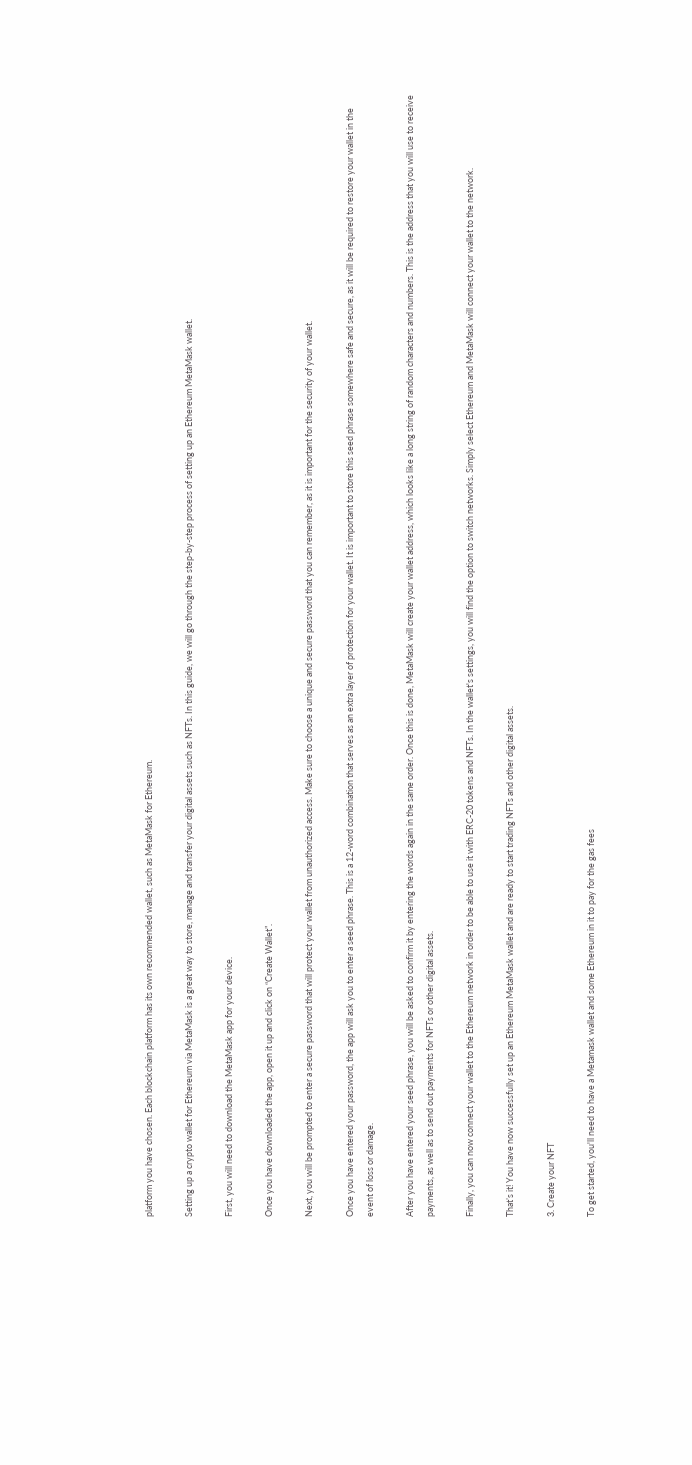platform you have chosen. Each blockchain platform has its own recommended wallet, such as MetaMask for Ethereum.

Setting up a crypto wallet for Ethereum via MetaMask is a great way to store, manage and transfer your digital assets such as NFTs. In this guide, we will go through the step-by-step process of setting up an Ethereum MetaMask wallet.

First, you will need to download the MetaMask app for your device.

Once you have downloaded the app, open it up and click on “Create Wallet”.

Next, you will be prompted to enter a secure password that will protect your wallet from unauthorized access. Make sure to choose a unique and secure password that you can remember, as it is important for the security of your wallet.

Once you have entered your password, the app will ask you to enter a seed phrase. This is a 12-word combination that serves as an extra layer of protection for your wallet. It is important to store this seed phrase somewhere safe and secure, as it will be required to restore your wallet in the event of loss or damage.

After you have entered your seed phrase, you will be asked to confirm it by entering the words again in the same order. Once this is done, MetaMask will create your wallet address, which looks like a long string of random characters and numbers. This is the address that you will use to receive payments, as well as to send out payments for NFTs or other digital assets.

Finally, you can now connect your wallet to the Ethereum network in order to be able to use it with ERC-20 tokens and NFTs. In the wallet's settings, you will find the option to switch networks. Simply select Ethereum and MetaMask will connect your wallet to the network.

That’s it! You have now successfully set up an Ethereum MetaMask wallet and are ready to start trading NFTs and other digital assets.

3. Create your NFT

To get started, you'll need to have a Metamask wallet and some Ethereum in it to pay for the gas fees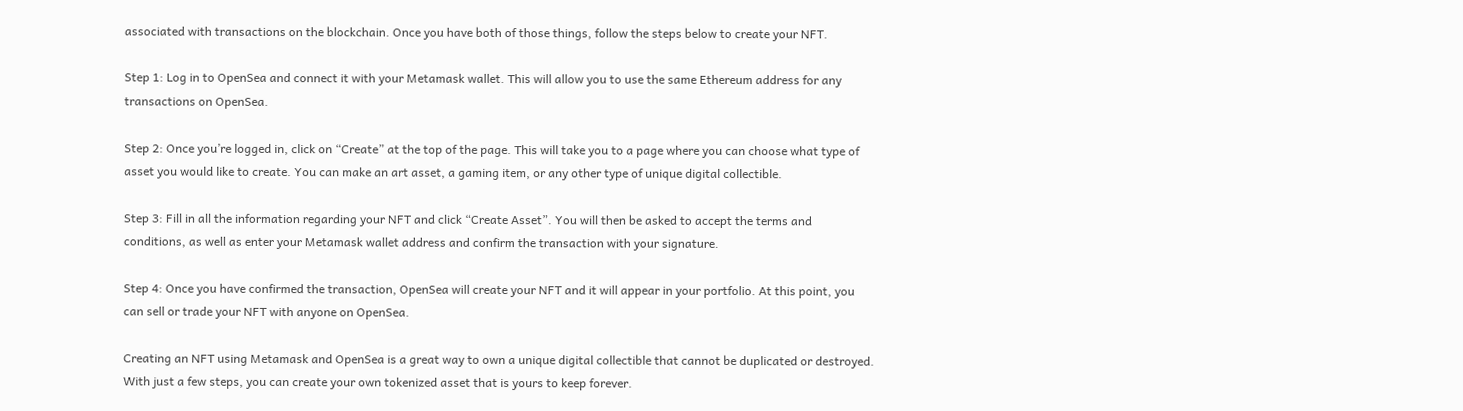associated with transactions on the blockchain. Once you have both of those things, follow the steps below to create your NFT.

Step 1: Log in to OpenSea and connect it with your Metamask wallet. This will allow you to use the same Ethereum address for any transactions on OpenSea.

Step 2: Once you’re logged in, click on “Create” at the top of the page. This will take you to a page where you can choose what type of asset you would like to create. You can make an art asset, a gaming item, or any other type of unique digital collectible.

Step 3: Fill in all the information regarding your NFT and click “Create Asset”. You will then be asked to accept the terms and conditions, as well as enter your Metamask wallet address and confirm the transaction with your signature.

Step 4: Once you have confirmed the transaction, OpenSea will create your NFT and it will appear in your portfolio. At this point, you can sell or trade your NFT with anyone on OpenSea.

Creating an NFT using Metamask and OpenSea is a great way to own a unique digital collectible that cannot be duplicated or destroyed. With just a few steps, you can create your own tokenized asset that is yours to keep forever.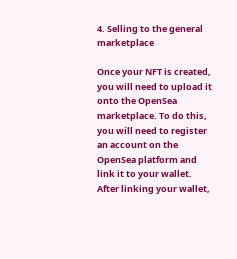4. Selling to the general marketplace

Once your NFT is created, you will need to upload it onto the OpenSea marketplace. To do this, you will need to register an account on the OpenSea platform and link it to your wallet. After linking your wallet,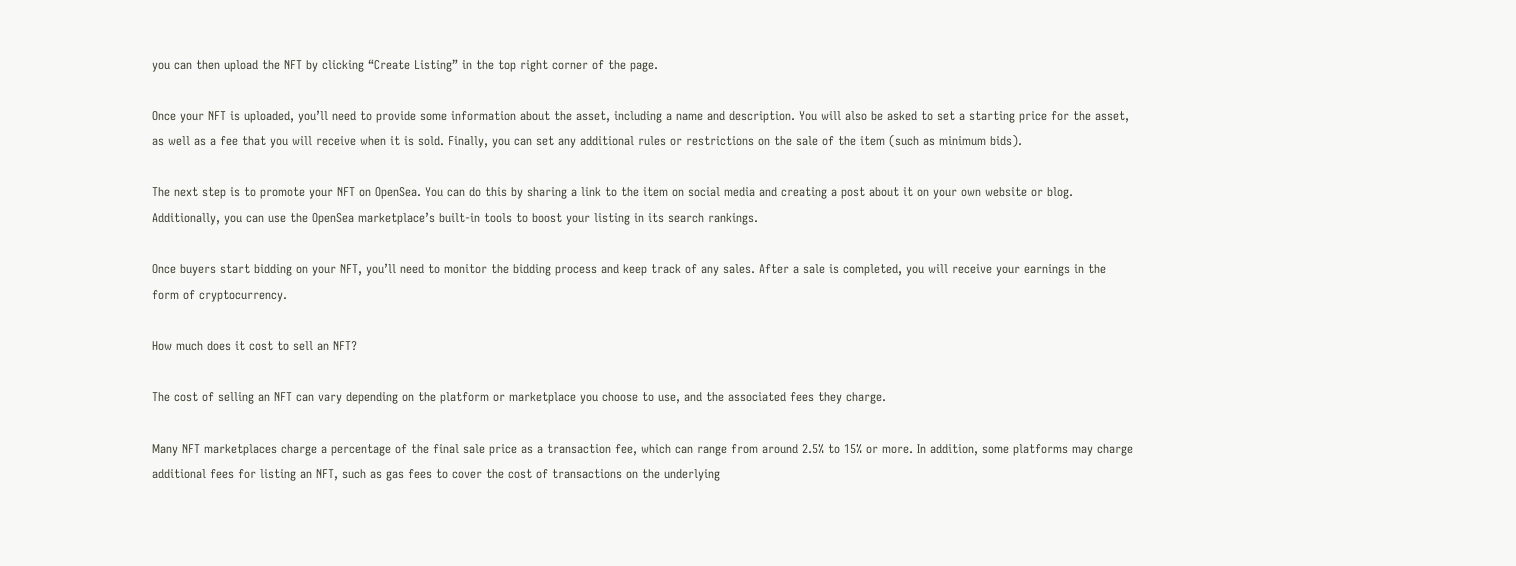you can then upload the NFT by clicking “Create Listing” in the top right corner of the page.

Once your NFT is uploaded, you’ll need to provide some information about the asset, including a name and description. You will also be asked to set a starting price for the asset, as well as a fee that you will receive when it is sold. Finally, you can set any additional rules or restrictions on the sale of the item (such as minimum bids).

The next step is to promote your NFT on OpenSea. You can do this by sharing a link to the item on social media and creating a post about it on your own website or blog. Additionally, you can use the OpenSea marketplace’s built-in tools to boost your listing in its search rankings.

Once buyers start bidding on your NFT, you’ll need to monitor the bidding process and keep track of any sales. After a sale is completed, you will receive your earnings in the form of cryptocurrency.

How much does it cost to sell an NFT?

The cost of selling an NFT can vary depending on the platform or marketplace you choose to use, and the associated fees they charge.

Many NFT marketplaces charge a percentage of the final sale price as a transaction fee, which can range from around 2.5% to 15% or more. In addition, some platforms may charge additional fees for listing an NFT, such as gas fees to cover the cost of transactions on the underlying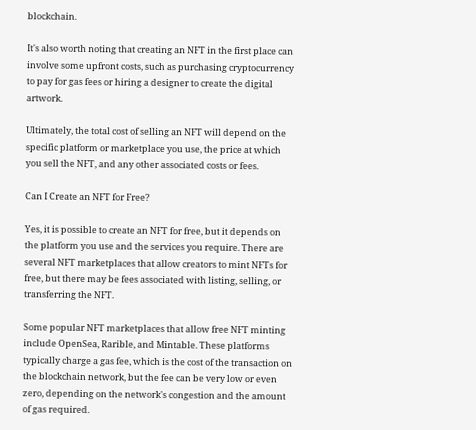blockchain.

It's also worth noting that creating an NFT in the first place can involve some upfront costs, such as purchasing cryptocurrency to pay for gas fees or hiring a designer to create the digital artwork.

Ultimately, the total cost of selling an NFT will depend on the specific platform or marketplace you use, the price at which you sell the NFT, and any other associated costs or fees.

Can I Create an NFT for Free?

Yes, it is possible to create an NFT for free, but it depends on the platform you use and the services you require. There are several NFT marketplaces that allow creators to mint NFTs for free, but there may be fees associated with listing, selling, or transferring the NFT.

Some popular NFT marketplaces that allow free NFT minting include OpenSea, Rarible, and Mintable. These platforms typically charge a gas fee, which is the cost of the transaction on the blockchain network, but the fee can be very low or even zero, depending on the network's congestion and the amount of gas required.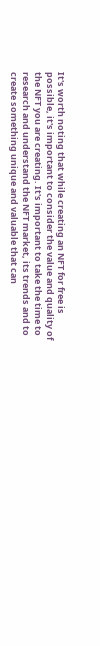It's worth noting that while creating an NFT for free is possible, it's important to consider the value and quality of the NFT you are creating. It's important to take the time to research and understand the NFT market, its trends and to create something unique and valuable that can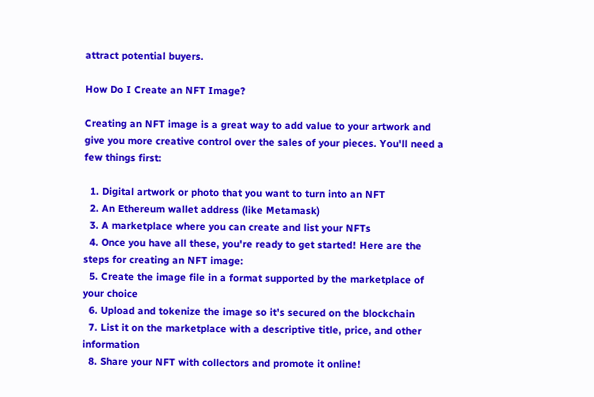attract potential buyers.

How Do I Create an NFT Image?

Creating an NFT image is a great way to add value to your artwork and give you more creative control over the sales of your pieces. You'll need a few things first:

  1. Digital artwork or photo that you want to turn into an NFT
  2. An Ethereum wallet address (like Metamask)
  3. A marketplace where you can create and list your NFTs
  4. Once you have all these, you're ready to get started! Here are the steps for creating an NFT image:
  5. Create the image file in a format supported by the marketplace of your choice
  6. Upload and tokenize the image so it's secured on the blockchain
  7. List it on the marketplace with a descriptive title, price, and other information
  8. Share your NFT with collectors and promote it online!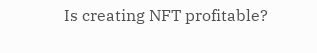Is creating NFT profitable?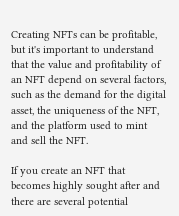Creating NFTs can be profitable, but it's important to understand that the value and profitability of an NFT depend on several factors, such as the demand for the digital asset, the uniqueness of the NFT, and the platform used to mint and sell the NFT.

If you create an NFT that becomes highly sought after and there are several potential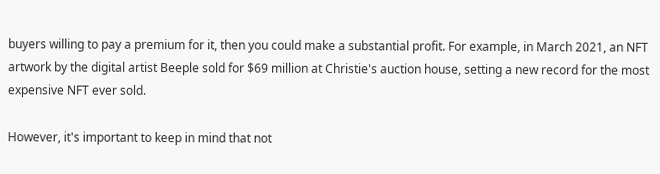buyers willing to pay a premium for it, then you could make a substantial profit. For example, in March 2021, an NFT artwork by the digital artist Beeple sold for $69 million at Christie's auction house, setting a new record for the most expensive NFT ever sold.

However, it's important to keep in mind that not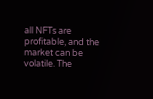all NFTs are profitable, and the market can be volatile. The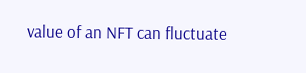value of an NFT can fluctuate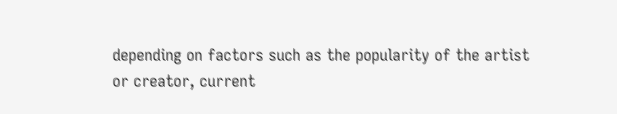depending on factors such as the popularity of the artist or creator, current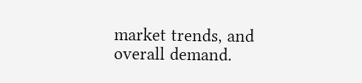market trends, and overall demand.